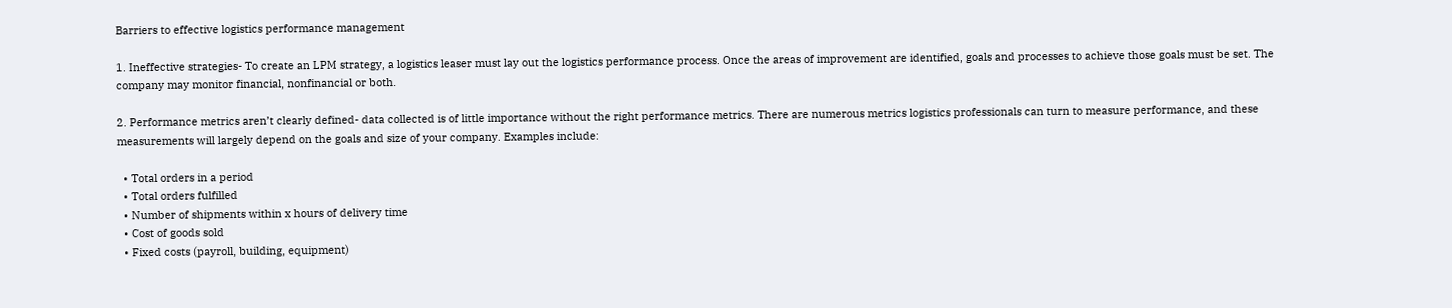Barriers to effective logistics performance management

1. Ineffective strategies- To create an LPM strategy, a logistics leaser must lay out the logistics performance process. Once the areas of improvement are identified, goals and processes to achieve those goals must be set. The company may monitor financial, nonfinancial or both.

2. Performance metrics aren’t clearly defined- data collected is of little importance without the right performance metrics. There are numerous metrics logistics professionals can turn to measure performance, and these measurements will largely depend on the goals and size of your company. Examples include:

  • Total orders in a period
  • Total orders fulfilled
  • Number of shipments within x hours of delivery time
  • Cost of goods sold
  • Fixed costs (payroll, building, equipment)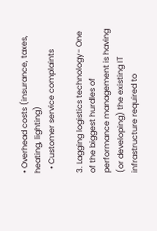• Overhead costs (insurance, taxes, heating, lighting)
  • Customer service complaints

3. Lagging logistics technology- One of the biggest hurdles of performance management is having (or developing) the existing IT infrastructure required to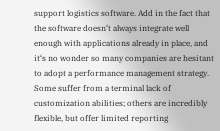support logistics software. Add in the fact that the software doesn‘t always integrate well enough with applications already in place, and it‘s no wonder so many companies are hesitant to adopt a performance management strategy. Some suffer from a terminal lack of customization abilities; others are incredibly flexible, but offer limited reporting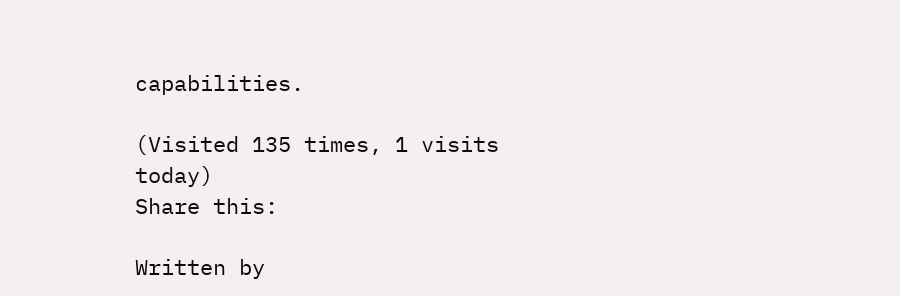capabilities.

(Visited 135 times, 1 visits today)
Share this:

Written by